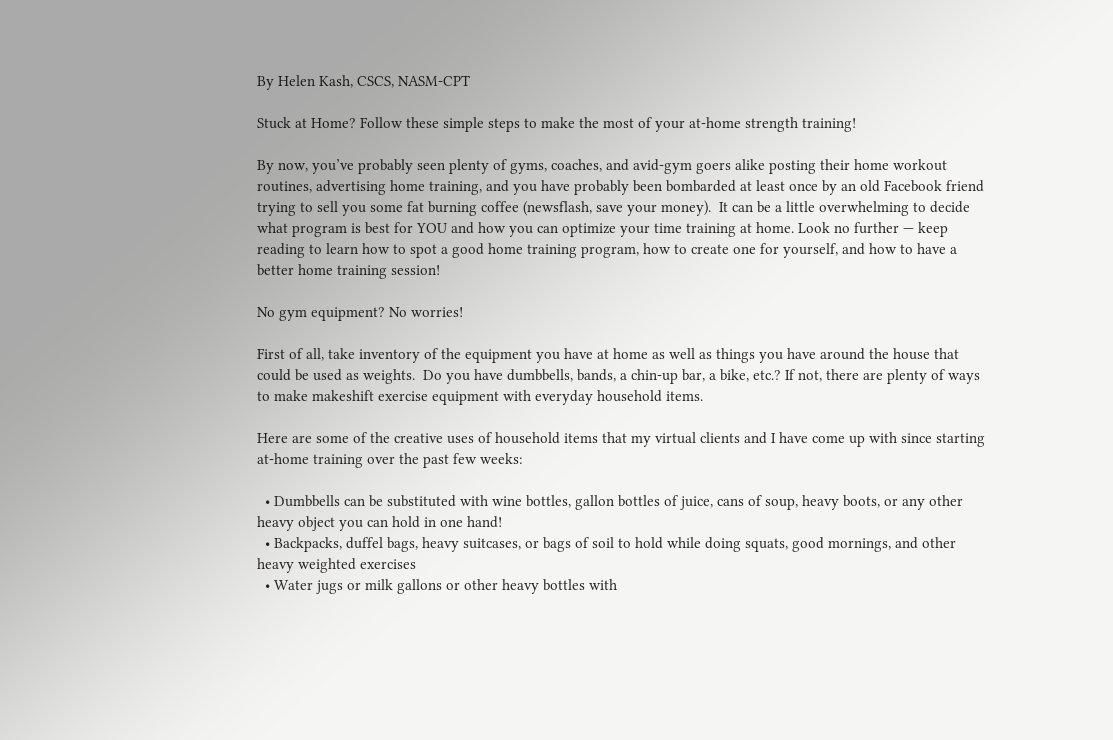By Helen Kash, CSCS, NASM-CPT

Stuck at Home? Follow these simple steps to make the most of your at-home strength training!

By now, you’ve probably seen plenty of gyms, coaches, and avid-gym goers alike posting their home workout routines, advertising home training, and you have probably been bombarded at least once by an old Facebook friend trying to sell you some fat burning coffee (newsflash, save your money).  It can be a little overwhelming to decide what program is best for YOU and how you can optimize your time training at home. Look no further — keep reading to learn how to spot a good home training program, how to create one for yourself, and how to have a better home training session!

No gym equipment? No worries!

First of all, take inventory of the equipment you have at home as well as things you have around the house that could be used as weights.  Do you have dumbbells, bands, a chin-up bar, a bike, etc.? If not, there are plenty of ways to make makeshift exercise equipment with everyday household items.

Here are some of the creative uses of household items that my virtual clients and I have come up with since starting at-home training over the past few weeks:

  • Dumbbells can be substituted with wine bottles, gallon bottles of juice, cans of soup, heavy boots, or any other heavy object you can hold in one hand!
  • Backpacks, duffel bags, heavy suitcases, or bags of soil to hold while doing squats, good mornings, and other heavy weighted exercises
  • Water jugs or milk gallons or other heavy bottles with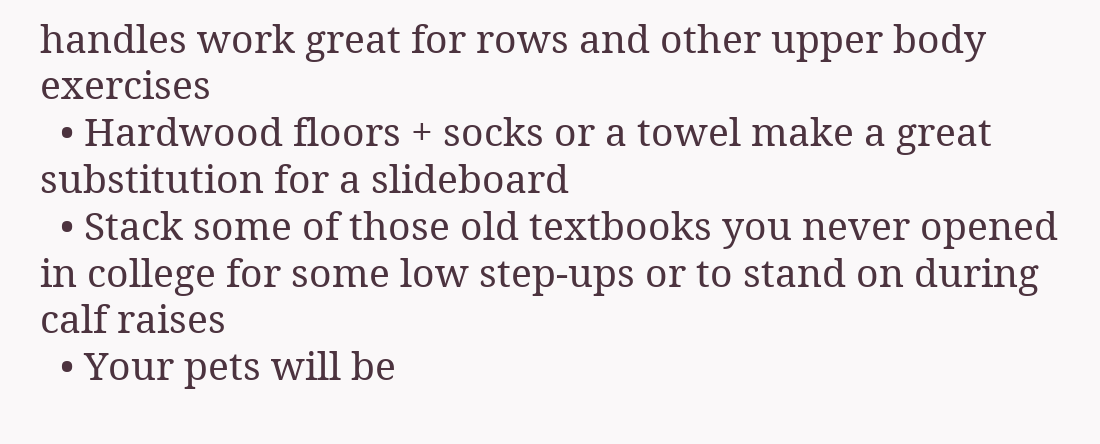handles work great for rows and other upper body exercises
  • Hardwood floors + socks or a towel make a great substitution for a slideboard
  • Stack some of those old textbooks you never opened in college for some low step-ups or to stand on during calf raises
  • Your pets will be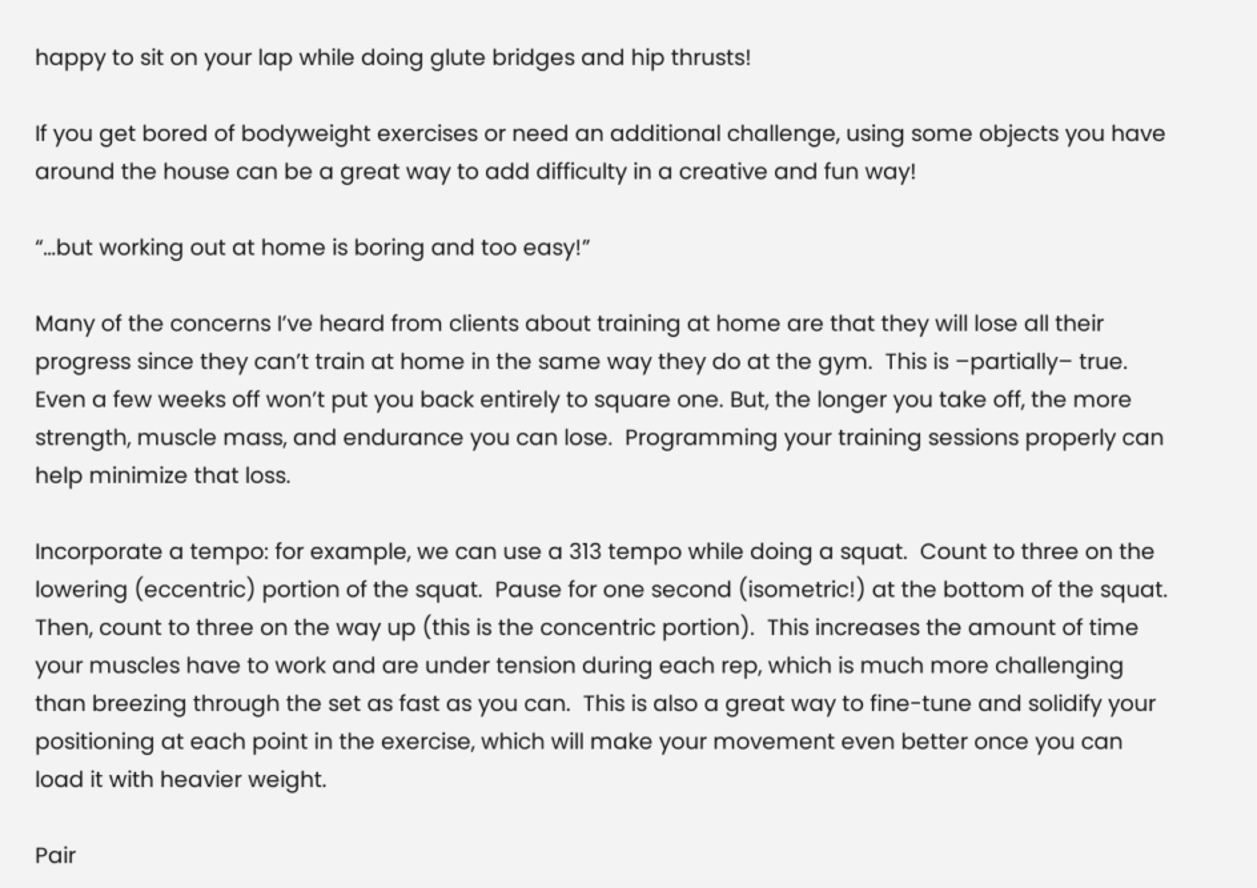happy to sit on your lap while doing glute bridges and hip thrusts!

If you get bored of bodyweight exercises or need an additional challenge, using some objects you have around the house can be a great way to add difficulty in a creative and fun way!

“…but working out at home is boring and too easy!”

Many of the concerns I’ve heard from clients about training at home are that they will lose all their progress since they can’t train at home in the same way they do at the gym.  This is –partially– true. Even a few weeks off won’t put you back entirely to square one. But, the longer you take off, the more strength, muscle mass, and endurance you can lose.  Programming your training sessions properly can help minimize that loss.

Incorporate a tempo: for example, we can use a 313 tempo while doing a squat.  Count to three on the lowering (eccentric) portion of the squat.  Pause for one second (isometric!) at the bottom of the squat. Then, count to three on the way up (this is the concentric portion).  This increases the amount of time your muscles have to work and are under tension during each rep, which is much more challenging than breezing through the set as fast as you can.  This is also a great way to fine-tune and solidify your positioning at each point in the exercise, which will make your movement even better once you can load it with heavier weight.

Pair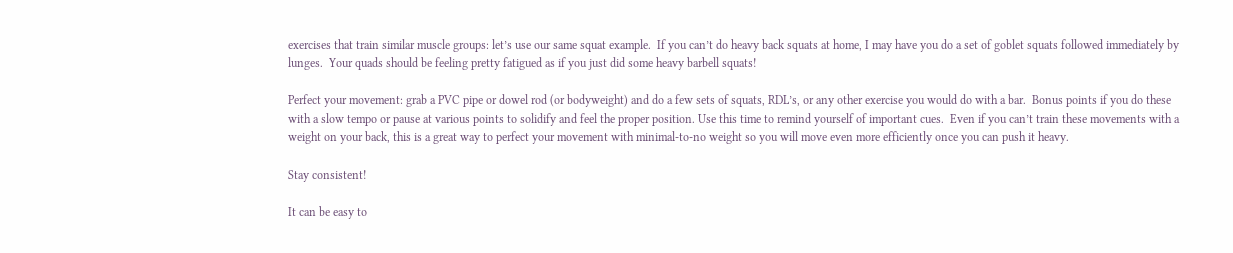exercises that train similar muscle groups: let’s use our same squat example.  If you can’t do heavy back squats at home, I may have you do a set of goblet squats followed immediately by lunges.  Your quads should be feeling pretty fatigued as if you just did some heavy barbell squats!

Perfect your movement: grab a PVC pipe or dowel rod (or bodyweight) and do a few sets of squats, RDL’s, or any other exercise you would do with a bar.  Bonus points if you do these with a slow tempo or pause at various points to solidify and feel the proper position. Use this time to remind yourself of important cues.  Even if you can’t train these movements with a weight on your back, this is a great way to perfect your movement with minimal-to-no weight so you will move even more efficiently once you can push it heavy.

Stay consistent!

It can be easy to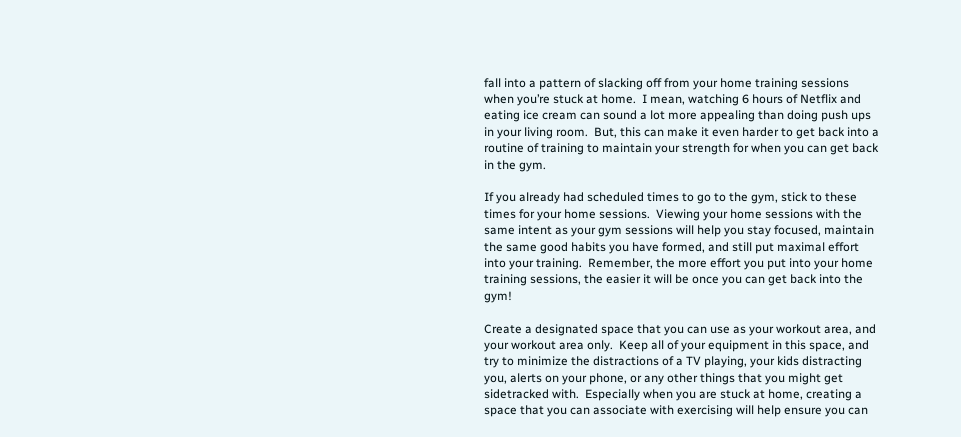fall into a pattern of slacking off from your home training sessions when you’re stuck at home.  I mean, watching 6 hours of Netflix and eating ice cream can sound a lot more appealing than doing push ups in your living room.  But, this can make it even harder to get back into a routine of training to maintain your strength for when you can get back in the gym.

If you already had scheduled times to go to the gym, stick to these times for your home sessions.  Viewing your home sessions with the same intent as your gym sessions will help you stay focused, maintain the same good habits you have formed, and still put maximal effort into your training.  Remember, the more effort you put into your home training sessions, the easier it will be once you can get back into the gym!

Create a designated space that you can use as your workout area, and your workout area only.  Keep all of your equipment in this space, and try to minimize the distractions of a TV playing, your kids distracting you, alerts on your phone, or any other things that you might get sidetracked with.  Especially when you are stuck at home, creating a space that you can associate with exercising will help ensure you can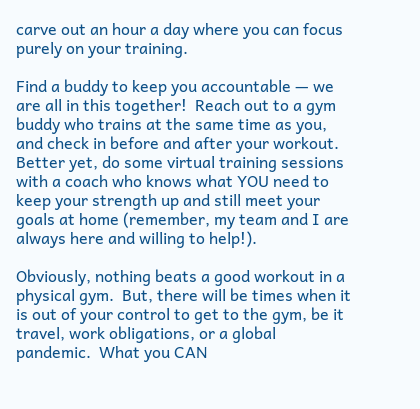carve out an hour a day where you can focus purely on your training.

Find a buddy to keep you accountable — we are all in this together!  Reach out to a gym buddy who trains at the same time as you, and check in before and after your workout.  Better yet, do some virtual training sessions with a coach who knows what YOU need to keep your strength up and still meet your goals at home (remember, my team and I are always here and willing to help!).

Obviously, nothing beats a good workout in a physical gym.  But, there will be times when it is out of your control to get to the gym, be it travel, work obligations, or a global pandemic.  What you CAN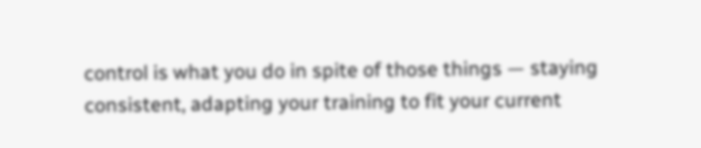control is what you do in spite of those things — staying consistent, adapting your training to fit your current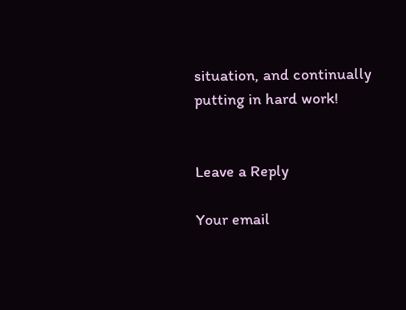situation, and continually putting in hard work!


Leave a Reply

Your email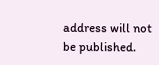address will not be published.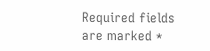Required fields are marked *